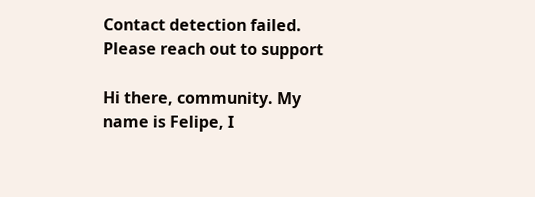Contact detection failed. Please reach out to support

Hi there, community. My name is Felipe, I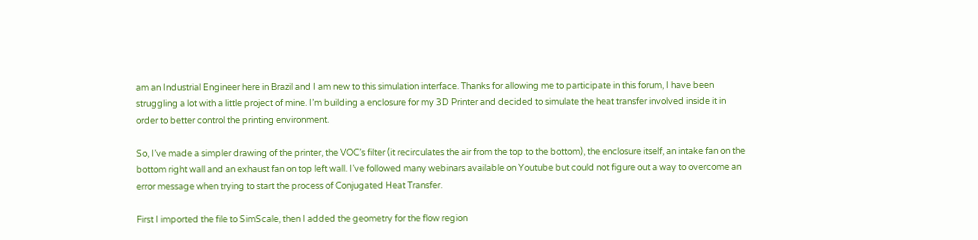am an Industrial Engineer here in Brazil and I am new to this simulation interface. Thanks for allowing me to participate in this forum, I have been struggling a lot with a little project of mine. I’m building a enclosure for my 3D Printer and decided to simulate the heat transfer involved inside it in order to better control the printing environment.

So, I’ve made a simpler drawing of the printer, the VOC’s filter (it recirculates the air from the top to the bottom), the enclosure itself, an intake fan on the bottom right wall and an exhaust fan on top left wall. I’ve followed many webinars available on Youtube but could not figure out a way to overcome an error message when trying to start the process of Conjugated Heat Transfer.

First I imported the file to SimScale, then I added the geometry for the flow region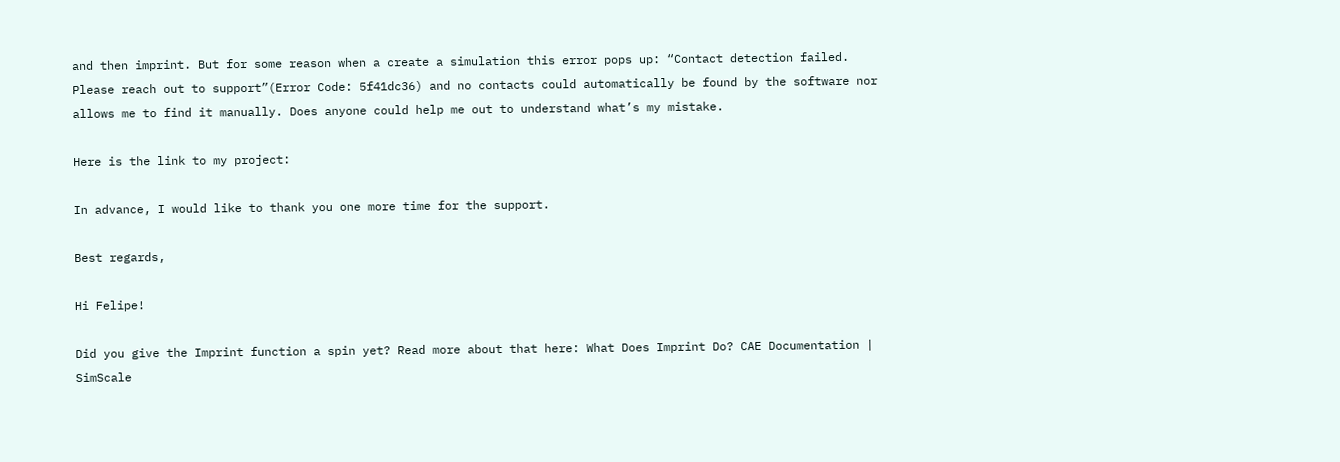and then imprint. But for some reason when a create a simulation this error pops up: “Contact detection failed. Please reach out to support”(Error Code: 5f41dc36) and no contacts could automatically be found by the software nor allows me to find it manually. Does anyone could help me out to understand what’s my mistake.

Here is the link to my project:

In advance, I would like to thank you one more time for the support.

Best regards,

Hi Felipe!

Did you give the Imprint function a spin yet? Read more about that here: What Does Imprint Do? CAE Documentation | SimScale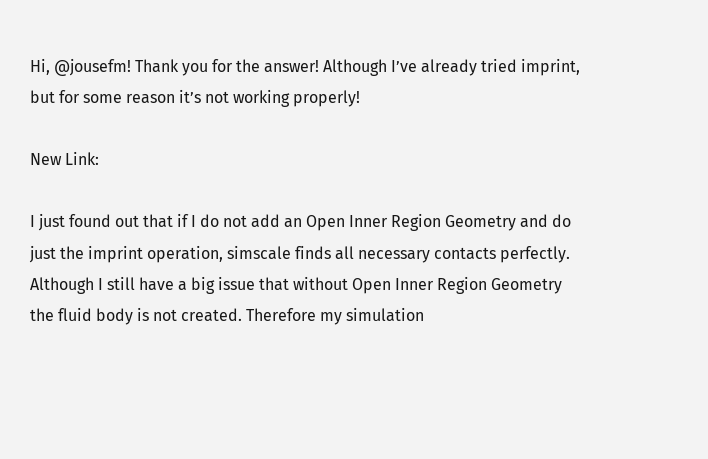Hi, @jousefm! Thank you for the answer! Although I’ve already tried imprint, but for some reason it’s not working properly!

New Link:

I just found out that if I do not add an Open Inner Region Geometry and do just the imprint operation, simscale finds all necessary contacts perfectly. Although I still have a big issue that without Open Inner Region Geometry the fluid body is not created. Therefore my simulation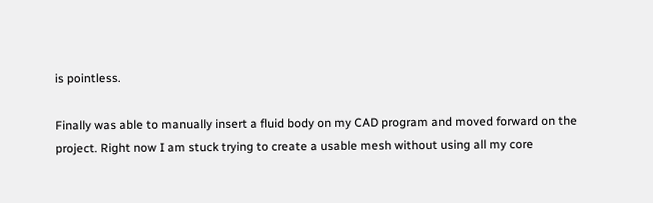is pointless.

Finally was able to manually insert a fluid body on my CAD program and moved forward on the project. Right now I am stuck trying to create a usable mesh without using all my core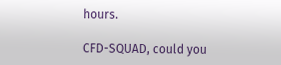hours.

CFD-SQUAD, could you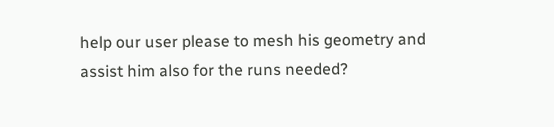help our user please to mesh his geometry and assist him also for the runs needed?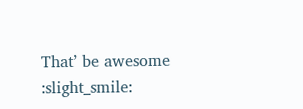That’ be awesome :slight_smile: